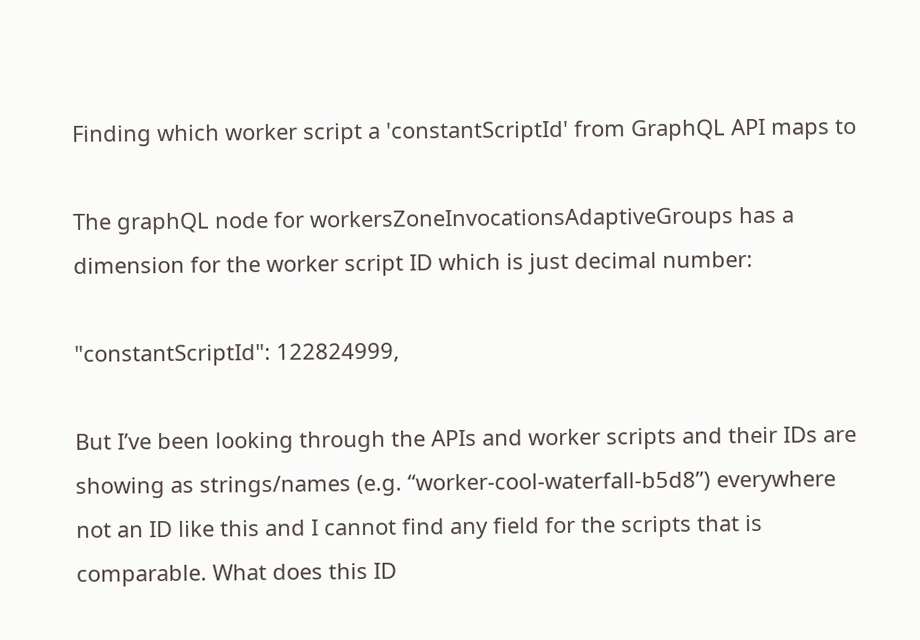Finding which worker script a 'constantScriptId' from GraphQL API maps to

The graphQL node for workersZoneInvocationsAdaptiveGroups has a dimension for the worker script ID which is just decimal number:

"constantScriptId": 122824999,

But I’ve been looking through the APIs and worker scripts and their IDs are showing as strings/names (e.g. “worker-cool-waterfall-b5d8”) everywhere not an ID like this and I cannot find any field for the scripts that is comparable. What does this ID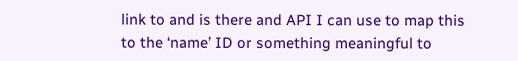link to and is there and API I can use to map this to the ‘name’ ID or something meaningful to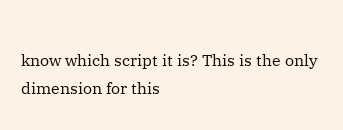know which script it is? This is the only dimension for this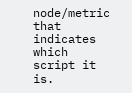node/metric that indicates which script it is.